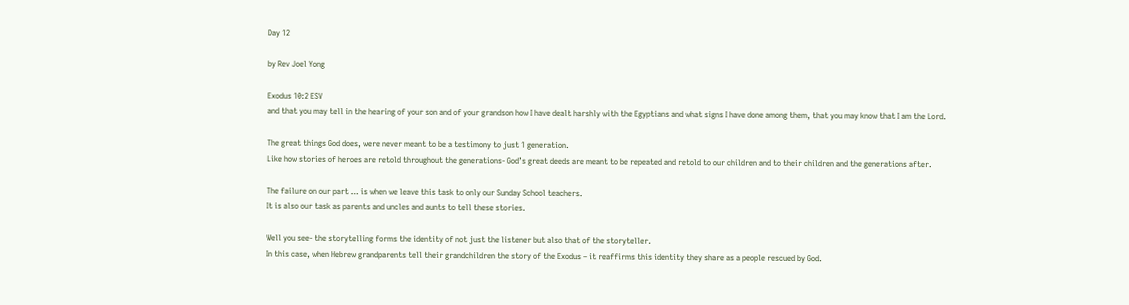Day 12

by Rev Joel Yong

Exodus 10:2 ESV
and that you may tell in the hearing of your son and of your grandson how I have dealt harshly with the Egyptians and what signs I have done among them, that you may know that I am the Lord.

The great things God does, were never meant to be a testimony to just 1 generation.
Like how stories of heroes are retold throughout the generations- God’s great deeds are meant to be repeated and retold to our children and to their children and the generations after.

The failure on our part … is when we leave this task to only our Sunday School teachers.
It is also our task as parents and uncles and aunts to tell these stories.

Well you see- the storytelling forms the identity of not just the listener but also that of the storyteller.
In this case, when Hebrew grandparents tell their grandchildren the story of the Exodus – it reaffirms this identity they share as a people rescued by God.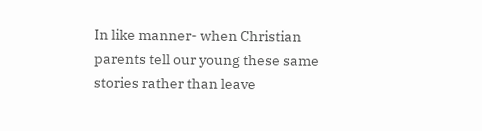In like manner- when Christian parents tell our young these same stories rather than leave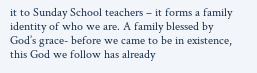it to Sunday School teachers – it forms a family identity of who we are. A family blessed by God’s grace- before we came to be in existence, this God we follow has already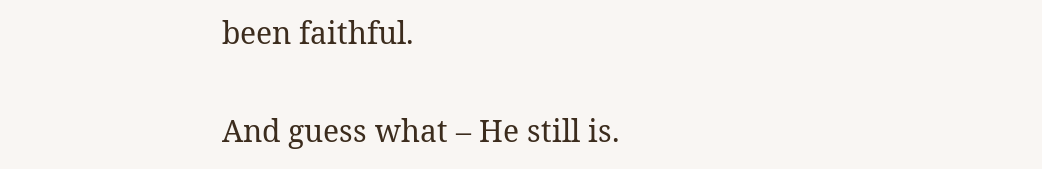been faithful.

And guess what – He still is.